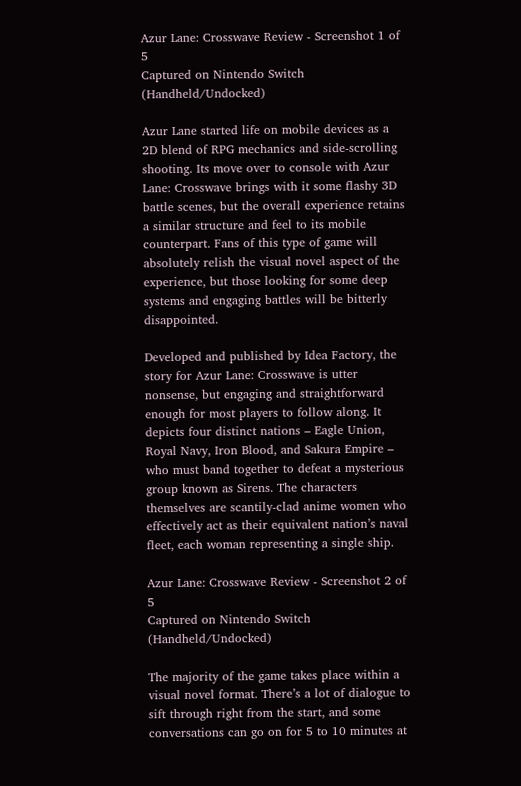Azur Lane: Crosswave Review - Screenshot 1 of 5
Captured on Nintendo Switch (Handheld/Undocked)

Azur Lane started life on mobile devices as a 2D blend of RPG mechanics and side-scrolling shooting. Its move over to console with Azur Lane: Crosswave brings with it some flashy 3D battle scenes, but the overall experience retains a similar structure and feel to its mobile counterpart. Fans of this type of game will absolutely relish the visual novel aspect of the experience, but those looking for some deep systems and engaging battles will be bitterly disappointed.

Developed and published by Idea Factory, the story for Azur Lane: Crosswave is utter nonsense, but engaging and straightforward enough for most players to follow along. It depicts four distinct nations – Eagle Union, Royal Navy, Iron Blood, and Sakura Empire – who must band together to defeat a mysterious group known as Sirens. The characters themselves are scantily-clad anime women who effectively act as their equivalent nation’s naval fleet, each woman representing a single ship.

Azur Lane: Crosswave Review - Screenshot 2 of 5
Captured on Nintendo Switch (Handheld/Undocked)

The majority of the game takes place within a visual novel format. There’s a lot of dialogue to sift through right from the start, and some conversations can go on for 5 to 10 minutes at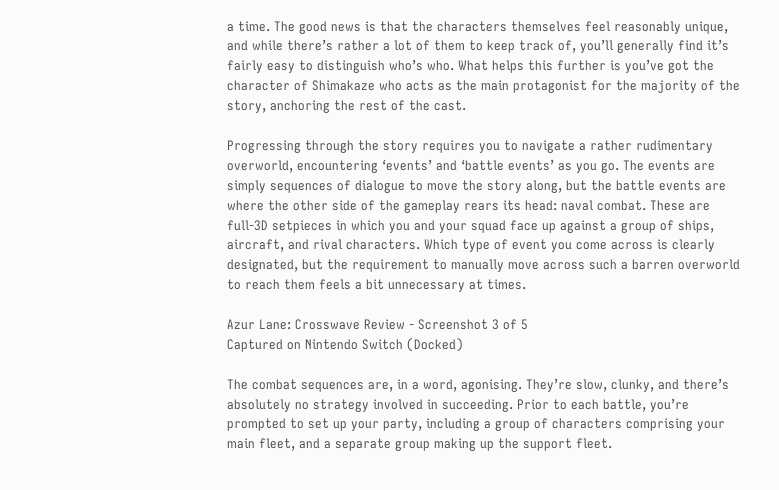a time. The good news is that the characters themselves feel reasonably unique, and while there’s rather a lot of them to keep track of, you’ll generally find it’s fairly easy to distinguish who’s who. What helps this further is you’ve got the character of Shimakaze who acts as the main protagonist for the majority of the story, anchoring the rest of the cast.

Progressing through the story requires you to navigate a rather rudimentary overworld, encountering ‘events’ and ‘battle events’ as you go. The events are simply sequences of dialogue to move the story along, but the battle events are where the other side of the gameplay rears its head: naval combat. These are full-3D setpieces in which you and your squad face up against a group of ships, aircraft, and rival characters. Which type of event you come across is clearly designated, but the requirement to manually move across such a barren overworld to reach them feels a bit unnecessary at times.

Azur Lane: Crosswave Review - Screenshot 3 of 5
Captured on Nintendo Switch (Docked)

The combat sequences are, in a word, agonising. They’re slow, clunky, and there’s absolutely no strategy involved in succeeding. Prior to each battle, you’re prompted to set up your party, including a group of characters comprising your main fleet, and a separate group making up the support fleet.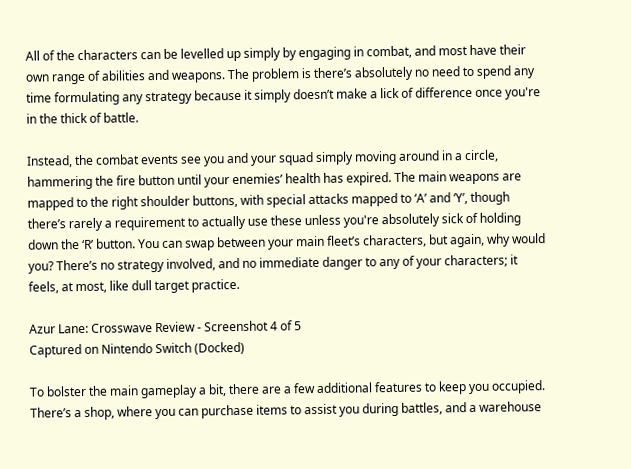All of the characters can be levelled up simply by engaging in combat, and most have their own range of abilities and weapons. The problem is there’s absolutely no need to spend any time formulating any strategy because it simply doesn’t make a lick of difference once you're in the thick of battle.

Instead, the combat events see you and your squad simply moving around in a circle, hammering the fire button until your enemies’ health has expired. The main weapons are mapped to the right shoulder buttons, with special attacks mapped to ‘A’ and ‘Y’, though there’s rarely a requirement to actually use these unless you're absolutely sick of holding down the ‘R’ button. You can swap between your main fleet’s characters, but again, why would you? There’s no strategy involved, and no immediate danger to any of your characters; it feels, at most, like dull target practice.

Azur Lane: Crosswave Review - Screenshot 4 of 5
Captured on Nintendo Switch (Docked)

To bolster the main gameplay a bit, there are a few additional features to keep you occupied. There’s a shop, where you can purchase items to assist you during battles, and a warehouse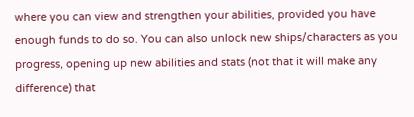where you can view and strengthen your abilities, provided you have enough funds to do so. You can also unlock new ships/characters as you progress, opening up new abilities and stats (not that it will make any difference) that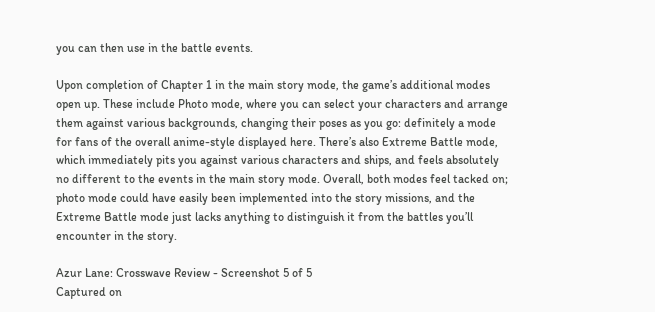you can then use in the battle events.

Upon completion of Chapter 1 in the main story mode, the game’s additional modes open up. These include Photo mode, where you can select your characters and arrange them against various backgrounds, changing their poses as you go: definitely a mode for fans of the overall anime-style displayed here. There’s also Extreme Battle mode, which immediately pits you against various characters and ships, and feels absolutely no different to the events in the main story mode. Overall, both modes feel tacked on; photo mode could have easily been implemented into the story missions, and the Extreme Battle mode just lacks anything to distinguish it from the battles you’ll encounter in the story.

Azur Lane: Crosswave Review - Screenshot 5 of 5
Captured on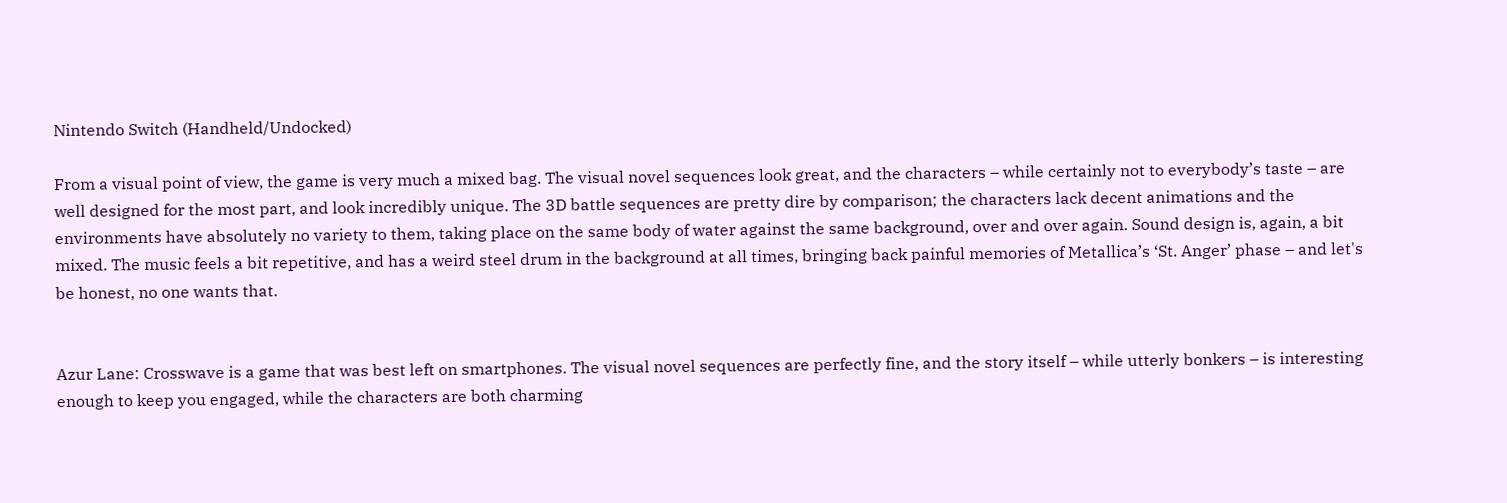Nintendo Switch (Handheld/Undocked)

From a visual point of view, the game is very much a mixed bag. The visual novel sequences look great, and the characters – while certainly not to everybody’s taste – are well designed for the most part, and look incredibly unique. The 3D battle sequences are pretty dire by comparison; the characters lack decent animations and the environments have absolutely no variety to them, taking place on the same body of water against the same background, over and over again. Sound design is, again, a bit mixed. The music feels a bit repetitive, and has a weird steel drum in the background at all times, bringing back painful memories of Metallica’s ‘St. Anger’ phase – and let's be honest, no one wants that.


Azur Lane: Crosswave is a game that was best left on smartphones. The visual novel sequences are perfectly fine, and the story itself – while utterly bonkers – is interesting enough to keep you engaged, while the characters are both charming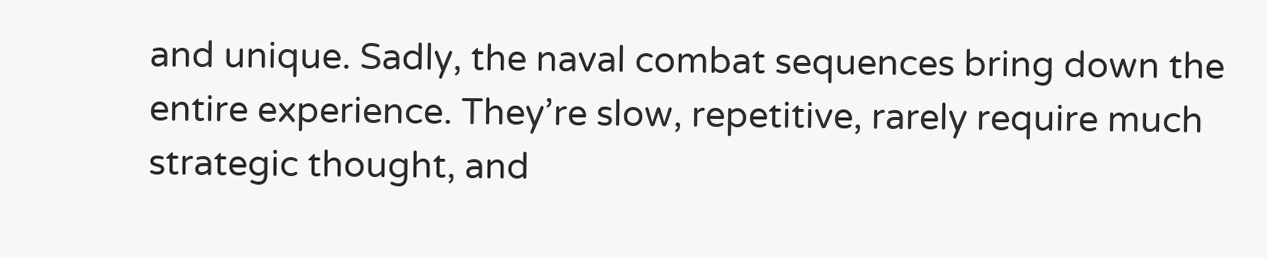and unique. Sadly, the naval combat sequences bring down the entire experience. They’re slow, repetitive, rarely require much strategic thought, and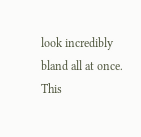look incredibly bland all at once. This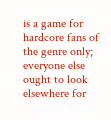is a game for hardcore fans of the genre only; everyone else ought to look elsewhere for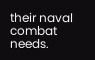their naval combat needs.